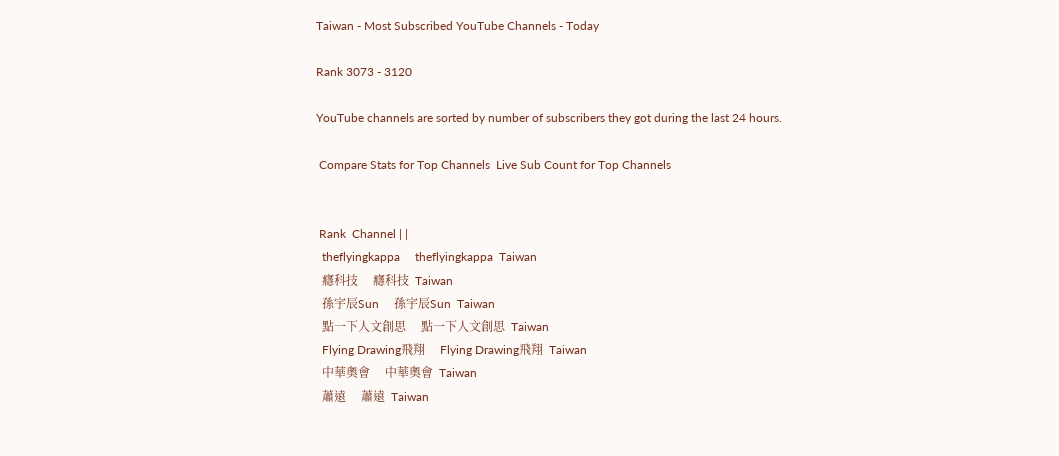Taiwan - Most Subscribed YouTube Channels - Today

Rank 3073 - 3120

YouTube channels are sorted by number of subscribers they got during the last 24 hours.

 Compare Stats for Top Channels  Live Sub Count for Top Channels


 Rank  Channel | |
  theflyingkappa     theflyingkappa  Taiwan
  癮科技     癮科技  Taiwan
  孫宇辰Sun     孫宇辰Sun  Taiwan
  點一下人文創思     點一下人文創思  Taiwan
  Flying Drawing飛翔     Flying Drawing飛翔  Taiwan
  中華奧會     中華奧會  Taiwan
  蕭遠     蕭遠  Taiwan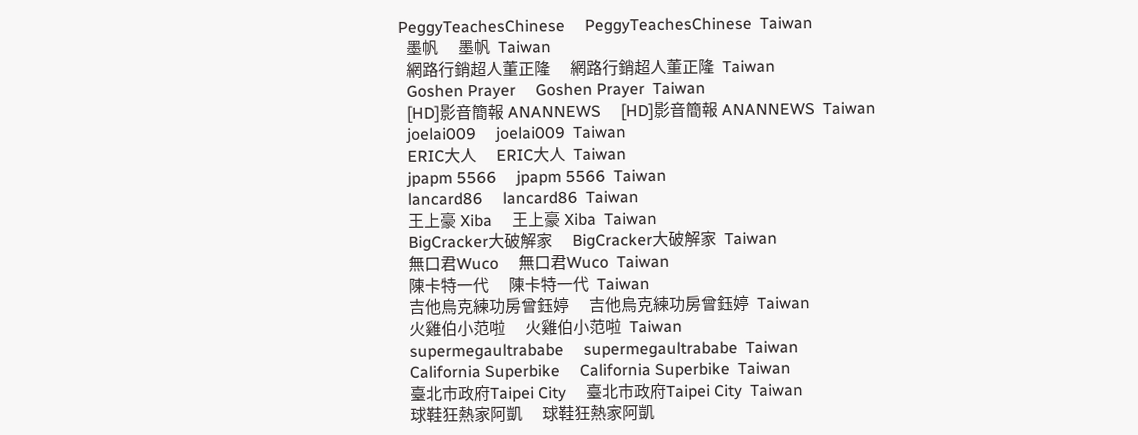PeggyTeachesChinese     PeggyTeachesChinese  Taiwan
  墨帆     墨帆  Taiwan
  網路行銷超人董正隆     網路行銷超人董正隆  Taiwan
  Goshen Prayer     Goshen Prayer  Taiwan
  [HD]影音簡報 ANANNEWS     [HD]影音簡報 ANANNEWS  Taiwan
  joelai009     joelai009  Taiwan
  ERIC大人     ERIC大人  Taiwan
  jpapm 5566     jpapm 5566  Taiwan
  lancard86     lancard86  Taiwan
  王上豪 Xiba     王上豪 Xiba  Taiwan
  BigCracker大破解家     BigCracker大破解家  Taiwan
  無口君Wuco     無口君Wuco  Taiwan
  陳卡特一代     陳卡特一代  Taiwan
  吉他烏克練功房曾鈺婷     吉他烏克練功房曾鈺婷  Taiwan
  火雞伯小范啦     火雞伯小范啦  Taiwan
  supermegaultrababe     supermegaultrababe  Taiwan
  California Superbike     California Superbike  Taiwan
  臺北市政府Taipei City     臺北市政府Taipei City  Taiwan
  球鞋狂熱家阿凱     球鞋狂熱家阿凱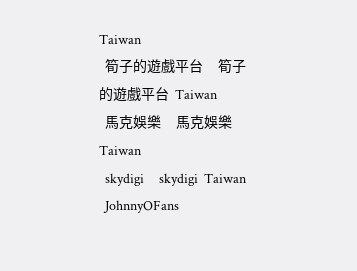Taiwan
  筍子的遊戲平台     筍子的遊戲平台  Taiwan
  馬克娛樂     馬克娛樂  Taiwan
  skydigi     skydigi  Taiwan
  JohnnyOFans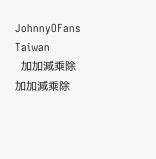JohnnyOFans  Taiwan
  加加減乘除     加加減乘除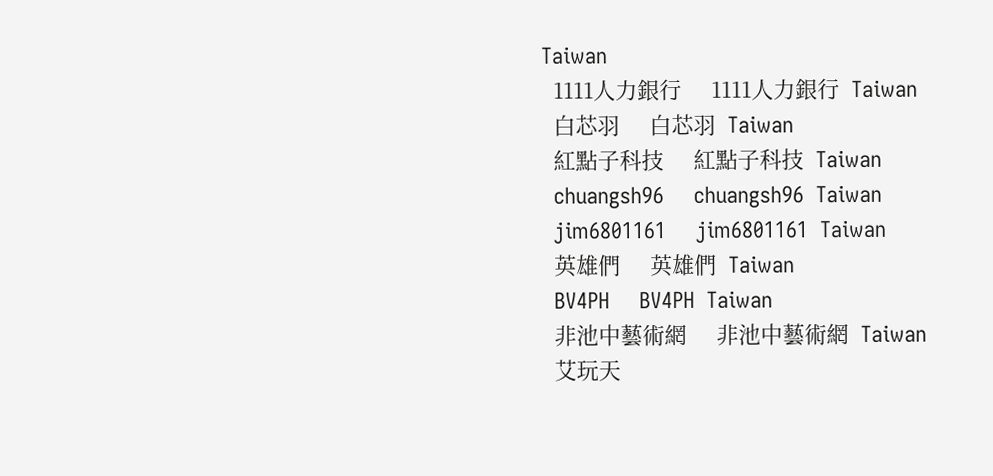Taiwan
  1111人力銀行     1111人力銀行  Taiwan
  白芯羽     白芯羽  Taiwan
  紅點子科技     紅點子科技  Taiwan
  chuangsh96     chuangsh96  Taiwan
  jim6801161     jim6801161  Taiwan
  英雄們     英雄們  Taiwan
  BV4PH     BV4PH  Taiwan
  非池中藝術網     非池中藝術網  Taiwan
  艾玩天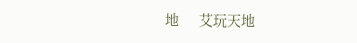地     艾玩天地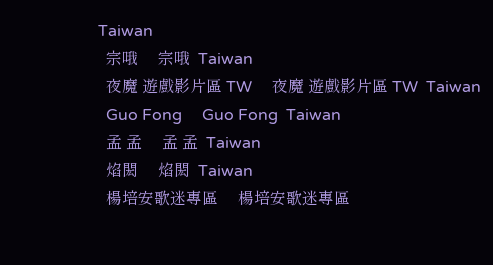Taiwan
  宗哦     宗哦  Taiwan
  夜魔 遊戲影片區 TW     夜魔 遊戲影片區 TW  Taiwan
  Guo Fong     Guo Fong  Taiwan
  孟 孟     孟 孟  Taiwan
  焰閎     焰閎  Taiwan
  楊培安歌迷專區     楊培安歌迷專區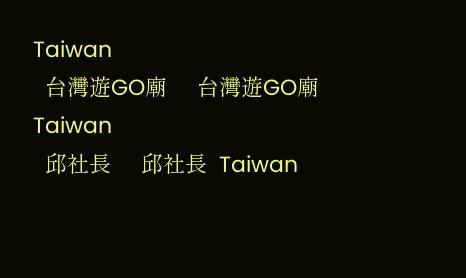Taiwan
  台灣遊GO廟     台灣遊GO廟  Taiwan
  邱社長     邱社長  Taiwan